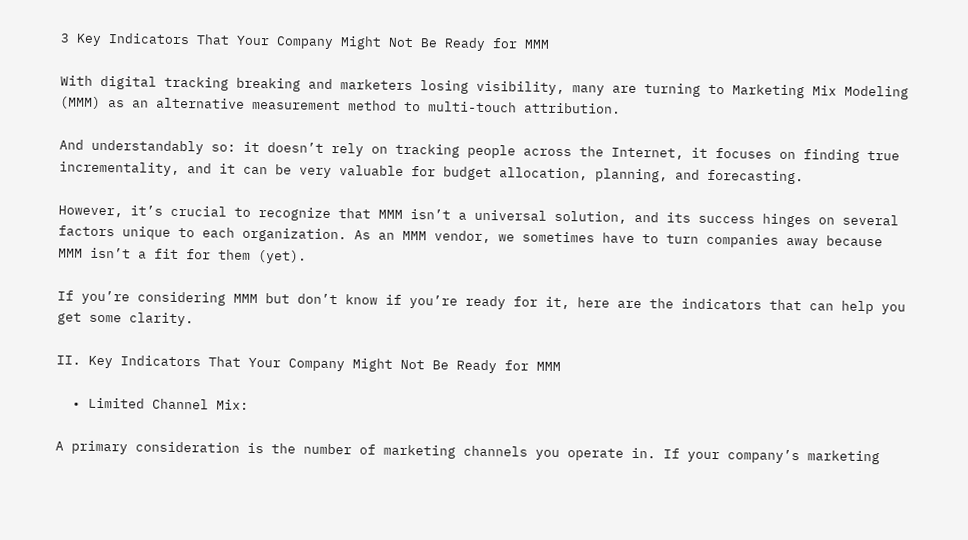3 Key Indicators That Your Company Might Not Be Ready for MMM

With digital tracking breaking and marketers losing visibility, many are turning to Marketing Mix Modeling (MMM) as an alternative measurement method to multi-touch attribution.

And understandably so: it doesn’t rely on tracking people across the Internet, it focuses on finding true incrementality, and it can be very valuable for budget allocation, planning, and forecasting.

However, it’s crucial to recognize that MMM isn’t a universal solution, and its success hinges on several factors unique to each organization. As an MMM vendor, we sometimes have to turn companies away because MMM isn’t a fit for them (yet).

If you’re considering MMM but don’t know if you’re ready for it, here are the indicators that can help you get some clarity.

II. Key Indicators That Your Company Might Not Be Ready for MMM

  • Limited Channel Mix:

A primary consideration is the number of marketing channels you operate in. If your company’s marketing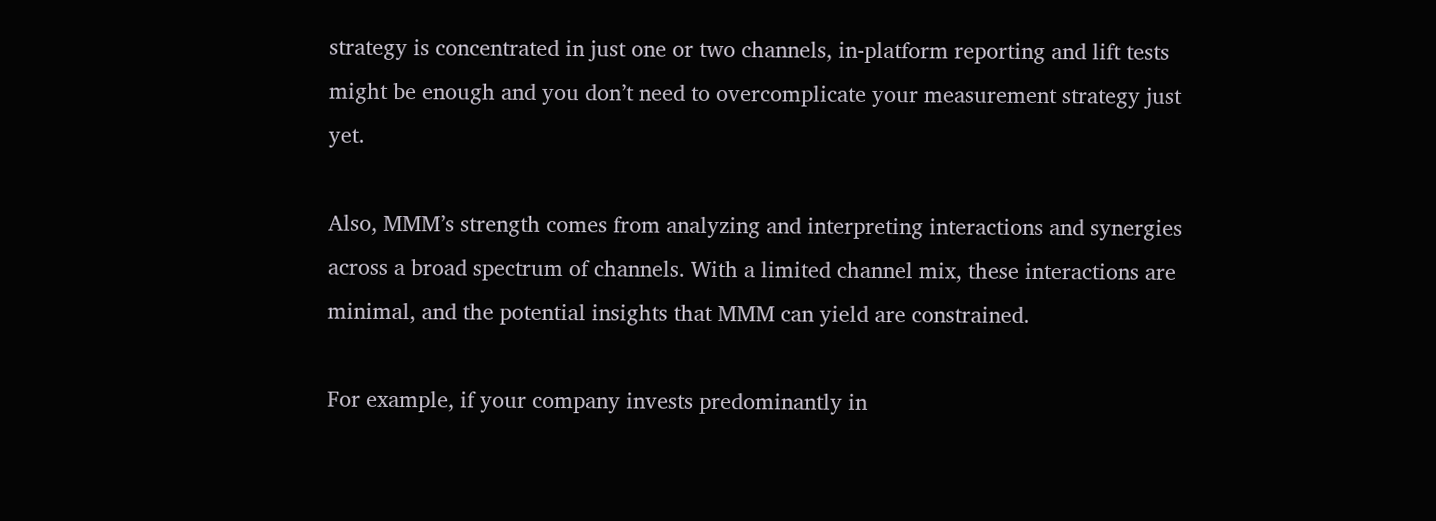strategy is concentrated in just one or two channels, in-platform reporting and lift tests might be enough and you don’t need to overcomplicate your measurement strategy just yet.

Also, MMM’s strength comes from analyzing and interpreting interactions and synergies across a broad spectrum of channels. With a limited channel mix, these interactions are minimal, and the potential insights that MMM can yield are constrained.

For example, if your company invests predominantly in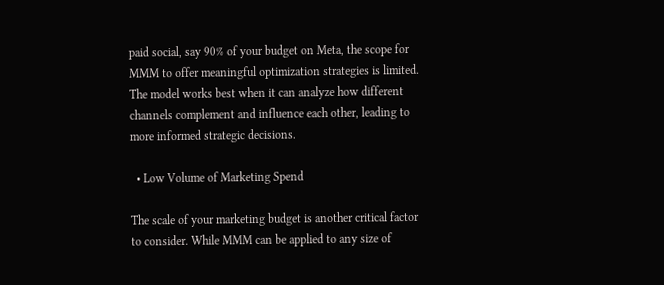paid social, say 90% of your budget on Meta, the scope for MMM to offer meaningful optimization strategies is limited. The model works best when it can analyze how different channels complement and influence each other, leading to more informed strategic decisions.

  • Low Volume of Marketing Spend

The scale of your marketing budget is another critical factor to consider. While MMM can be applied to any size of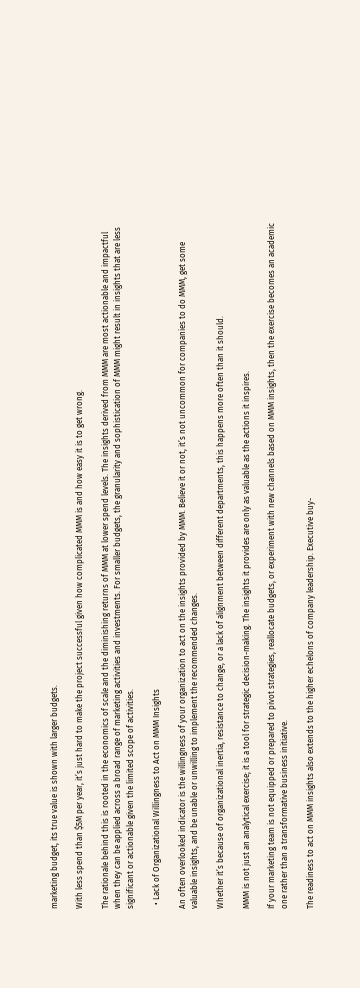marketing budget, its true value is shown with larger budgets.

With less spend than $5M per year, it’s just hard to make the project successful given how complicated MMM is and how easy it is to get wrong.

The rationale behind this is rooted in the economics of scale and the diminishing returns of MMM at lower spend levels. The insights derived from MMM are most actionable and impactful when they can be applied across a broad range of marketing activities and investments. For smaller budgets, the granularity and sophistication of MMM might result in insights that are less significant or actionable given the limited scope of activities.

  • Lack of Organizational Willingness to Act on MMM Insights

An often overlooked indicator is the willingness of your organization to act on the insights provided by MMM. Believe it or not, it’s not uncommon for companies to do MMM, get some valuable insights, and be unable or unwilling to implement the recommended changes.

Whether it’s because of organizational inertia, resistance to change, or a lack of alignment between different departments, this happens more often than it should.

MMM is not just an analytical exercise; it is a tool for strategic decision-making. The insights it provides are only as valuable as the actions it inspires.

If your marketing team is not equipped or prepared to pivot strategies, reallocate budgets, or experiment with new channels based on MMM insights, then the exercise becomes an academic one rather than a transformative business initiative.

The readiness to act on MMM insights also extends to the higher echelons of company leadership. Executive buy-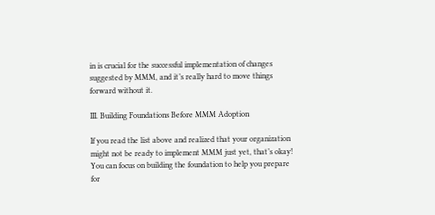in is crucial for the successful implementation of changes suggested by MMM, and it’s really hard to move things forward without it.

III. Building Foundations Before MMM Adoption

If you read the list above and realized that your organization might not be ready to implement MMM just yet, that’s okay! You can focus on building the foundation to help you prepare for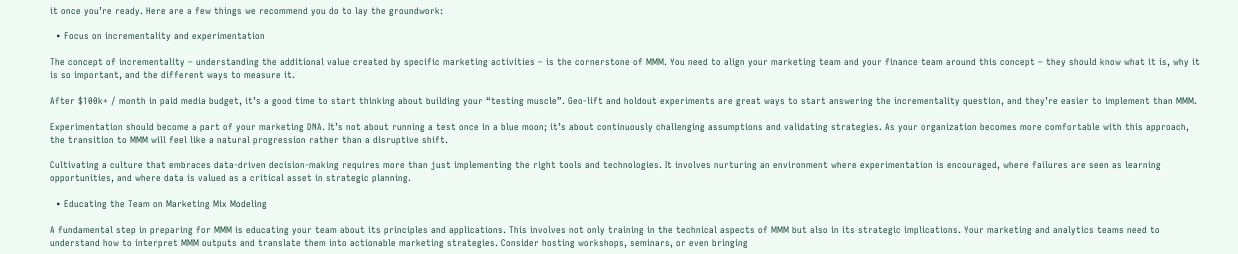it once you’re ready. Here are a few things we recommend you do to lay the groundwork:

  • Focus on incrementality and experimentation

The concept of incrementality – understanding the additional value created by specific marketing activities – is the cornerstone of MMM. You need to align your marketing team and your finance team around this concept – they should know what it is, why it is so important, and the different ways to measure it.

After $100k+ / month in paid media budget, it’s a good time to start thinking about building your “testing muscle”. Geo-lift and holdout experiments are great ways to start answering the incrementality question, and they’re easier to implement than MMM.

Experimentation should become a part of your marketing DNA. It’s not about running a test once in a blue moon; it’s about continuously challenging assumptions and validating strategies. As your organization becomes more comfortable with this approach, the transition to MMM will feel like a natural progression rather than a disruptive shift.

Cultivating a culture that embraces data-driven decision-making requires more than just implementing the right tools and technologies. It involves nurturing an environment where experimentation is encouraged, where failures are seen as learning opportunities, and where data is valued as a critical asset in strategic planning.

  • Educating the Team on Marketing Mix Modeling

A fundamental step in preparing for MMM is educating your team about its principles and applications. This involves not only training in the technical aspects of MMM but also in its strategic implications. Your marketing and analytics teams need to understand how to interpret MMM outputs and translate them into actionable marketing strategies. Consider hosting workshops, seminars, or even bringing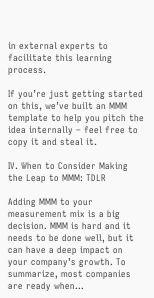in external experts to facilitate this learning process.

If you’re just getting started on this, we’ve built an MMM template to help you pitch the idea internally – feel free to copy it and steal it.

IV. When to Consider Making the Leap to MMM: TDLR

Adding MMM to your measurement mix is a big decision. MMM is hard and it needs to be done well, but it can have a deep impact on your company’s growth. To summarize, most companies are ready when…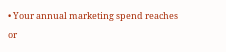• Your annual marketing spend reaches or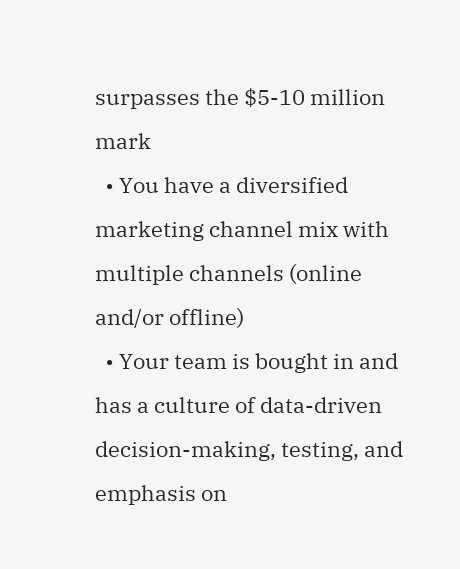surpasses the $5-10 million mark
  • You have a diversified marketing channel mix with multiple channels (online and/or offline)
  • Your team is bought in and has a culture of data-driven decision-making, testing, and emphasis on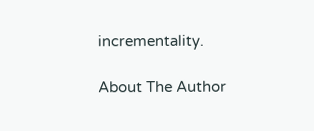incrementality.

About The Author